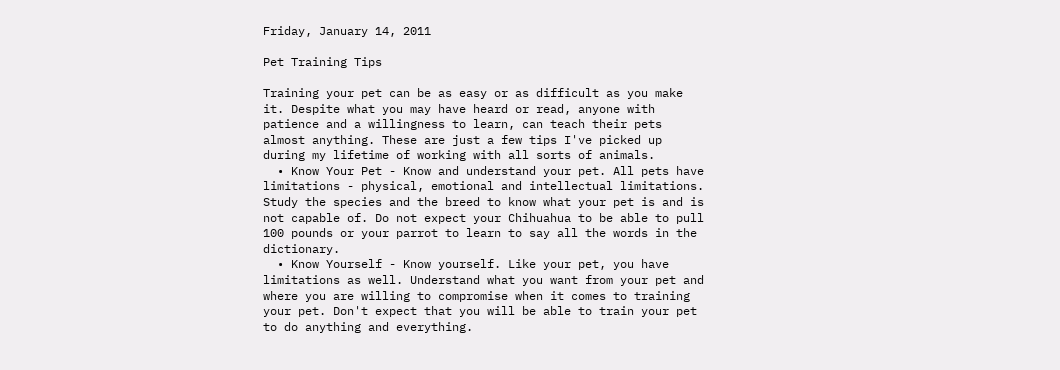Friday, January 14, 2011

Pet Training Tips

Training your pet can be as easy or as difficult as you make it. Despite what you may have heard or read, anyone with patience and a willingness to learn, can teach their pets almost anything. These are just a few tips I've picked up during my lifetime of working with all sorts of animals.
  • Know Your Pet - Know and understand your pet. All pets have limitations - physical, emotional and intellectual limitations. Study the species and the breed to know what your pet is and is not capable of. Do not expect your Chihuahua to be able to pull 100 pounds or your parrot to learn to say all the words in the dictionary.
  • Know Yourself - Know yourself. Like your pet, you have limitations as well. Understand what you want from your pet and where you are willing to compromise when it comes to training your pet. Don't expect that you will be able to train your pet to do anything and everything.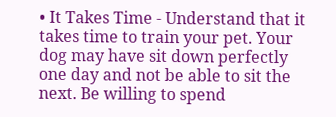• It Takes Time - Understand that it takes time to train your pet. Your dog may have sit down perfectly one day and not be able to sit the next. Be willing to spend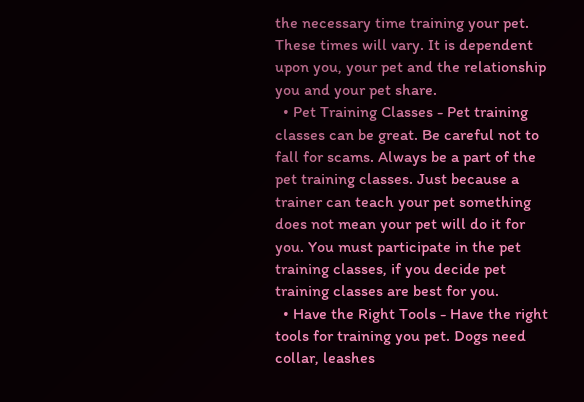the necessary time training your pet. These times will vary. It is dependent upon you, your pet and the relationship you and your pet share.
  • Pet Training Classes - Pet training classes can be great. Be careful not to fall for scams. Always be a part of the pet training classes. Just because a trainer can teach your pet something does not mean your pet will do it for you. You must participate in the pet training classes, if you decide pet training classes are best for you.
  • Have the Right Tools - Have the right tools for training you pet. Dogs need collar, leashes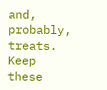and, probably, treats. Keep these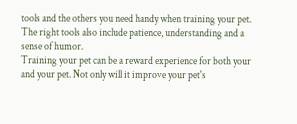tools and the others you need handy when training your pet. The right tools also include patience, understanding and a sense of humor.
Training your pet can be a reward experience for both your and your pet. Not only will it improve your pet's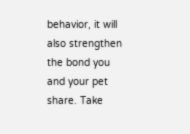behavior, it will also strengthen the bond you and your pet share. Take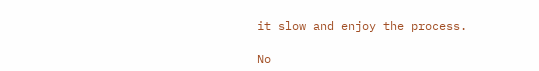it slow and enjoy the process.

No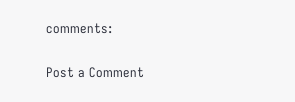comments:

Post a Comment